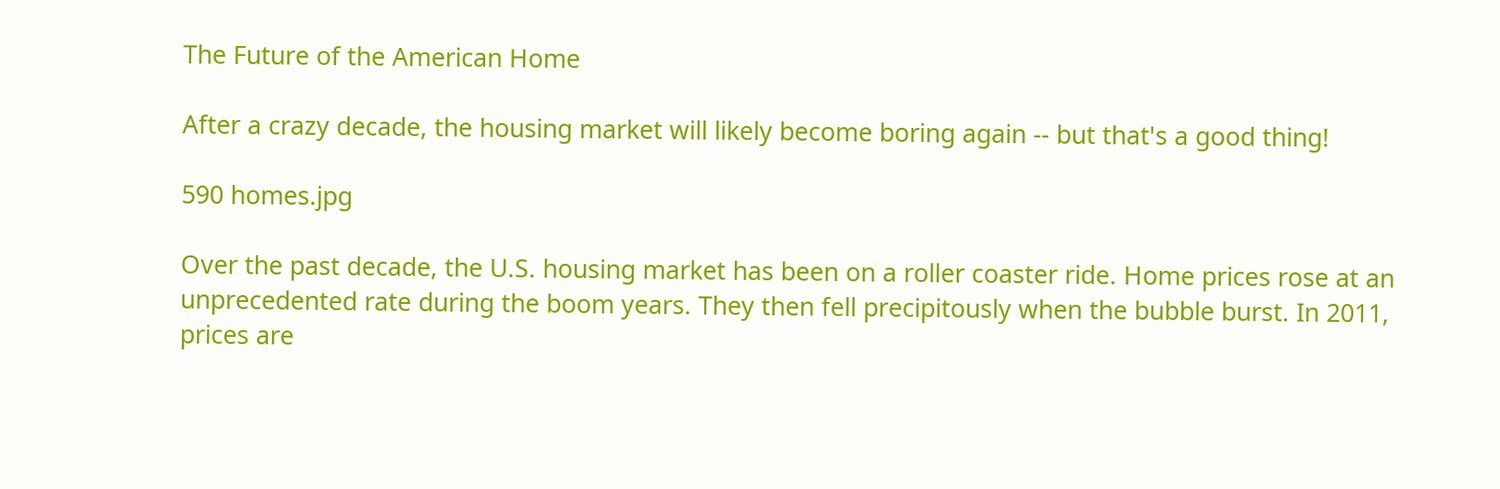The Future of the American Home

After a crazy decade, the housing market will likely become boring again -- but that's a good thing!

590 homes.jpg

Over the past decade, the U.S. housing market has been on a roller coaster ride. Home prices rose at an unprecedented rate during the boom years. They then fell precipitously when the bubble burst. In 2011, prices are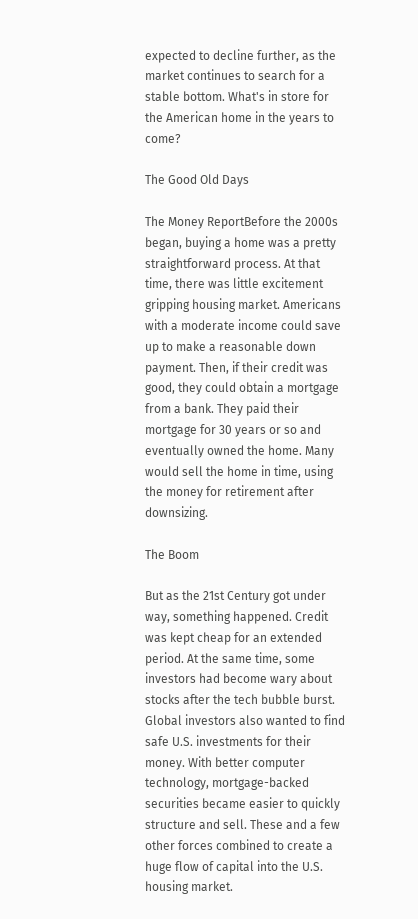expected to decline further, as the market continues to search for a stable bottom. What's in store for the American home in the years to come?

The Good Old Days

The Money ReportBefore the 2000s began, buying a home was a pretty straightforward process. At that time, there was little excitement gripping housing market. Americans with a moderate income could save up to make a reasonable down payment. Then, if their credit was good, they could obtain a mortgage from a bank. They paid their mortgage for 30 years or so and eventually owned the home. Many would sell the home in time, using the money for retirement after downsizing.

The Boom

But as the 21st Century got under way, something happened. Credit was kept cheap for an extended period. At the same time, some investors had become wary about stocks after the tech bubble burst. Global investors also wanted to find safe U.S. investments for their money. With better computer technology, mortgage-backed securities became easier to quickly structure and sell. These and a few other forces combined to create a huge flow of capital into the U.S. housing market.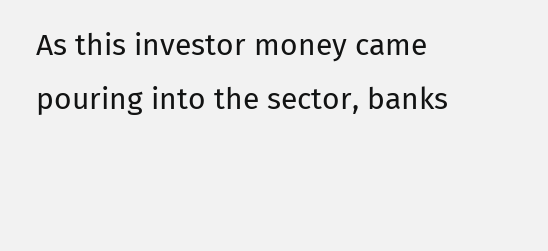As this investor money came pouring into the sector, banks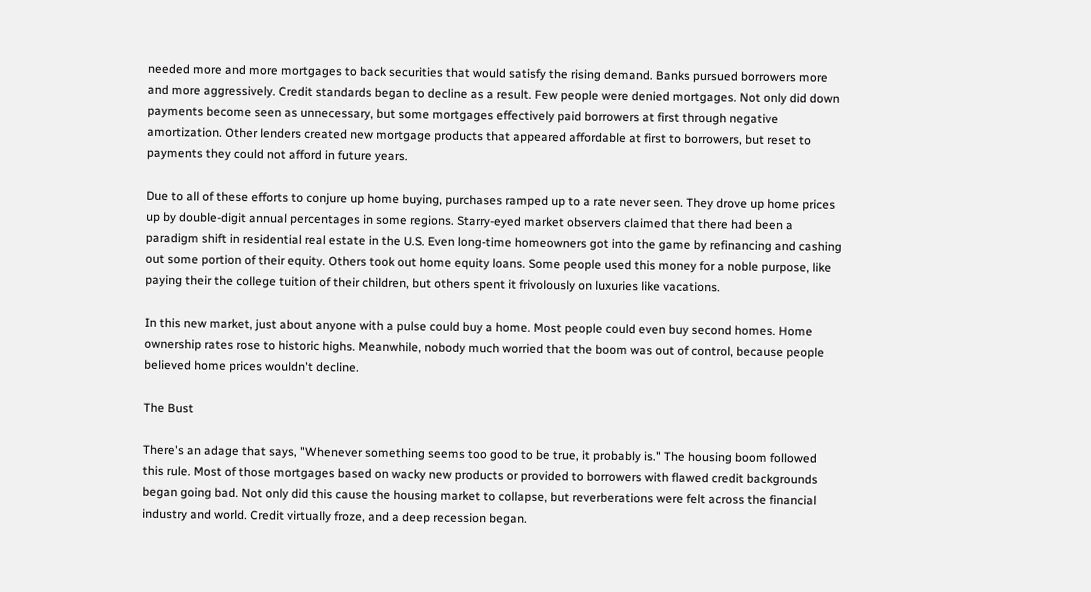needed more and more mortgages to back securities that would satisfy the rising demand. Banks pursued borrowers more and more aggressively. Credit standards began to decline as a result. Few people were denied mortgages. Not only did down payments become seen as unnecessary, but some mortgages effectively paid borrowers at first through negative amortization. Other lenders created new mortgage products that appeared affordable at first to borrowers, but reset to payments they could not afford in future years.

Due to all of these efforts to conjure up home buying, purchases ramped up to a rate never seen. They drove up home prices up by double-digit annual percentages in some regions. Starry-eyed market observers claimed that there had been a paradigm shift in residential real estate in the U.S. Even long-time homeowners got into the game by refinancing and cashing out some portion of their equity. Others took out home equity loans. Some people used this money for a noble purpose, like paying their the college tuition of their children, but others spent it frivolously on luxuries like vacations.

In this new market, just about anyone with a pulse could buy a home. Most people could even buy second homes. Home ownership rates rose to historic highs. Meanwhile, nobody much worried that the boom was out of control, because people believed home prices wouldn't decline.

The Bust

There's an adage that says, "Whenever something seems too good to be true, it probably is." The housing boom followed this rule. Most of those mortgages based on wacky new products or provided to borrowers with flawed credit backgrounds began going bad. Not only did this cause the housing market to collapse, but reverberations were felt across the financial industry and world. Credit virtually froze, and a deep recession began.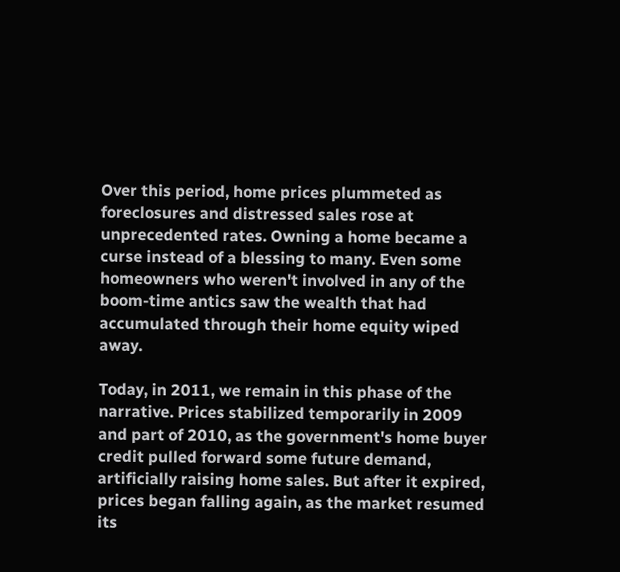Over this period, home prices plummeted as foreclosures and distressed sales rose at unprecedented rates. Owning a home became a curse instead of a blessing to many. Even some homeowners who weren't involved in any of the boom-time antics saw the wealth that had accumulated through their home equity wiped away.

Today, in 2011, we remain in this phase of the narrative. Prices stabilized temporarily in 2009 and part of 2010, as the government's home buyer credit pulled forward some future demand, artificially raising home sales. But after it expired, prices began falling again, as the market resumed its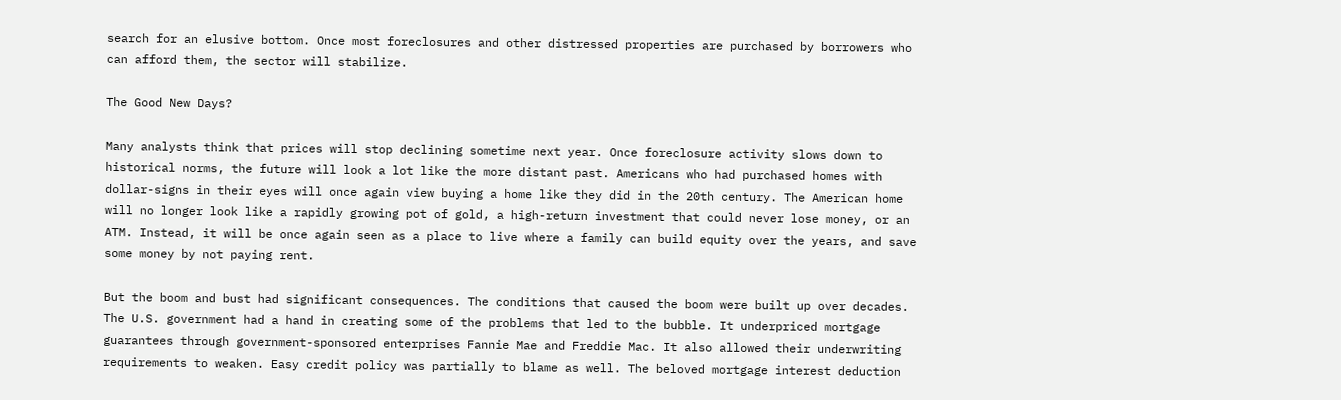search for an elusive bottom. Once most foreclosures and other distressed properties are purchased by borrowers who can afford them, the sector will stabilize.

The Good New Days?

Many analysts think that prices will stop declining sometime next year. Once foreclosure activity slows down to historical norms, the future will look a lot like the more distant past. Americans who had purchased homes with dollar-signs in their eyes will once again view buying a home like they did in the 20th century. The American home will no longer look like a rapidly growing pot of gold, a high-return investment that could never lose money, or an ATM. Instead, it will be once again seen as a place to live where a family can build equity over the years, and save some money by not paying rent.

But the boom and bust had significant consequences. The conditions that caused the boom were built up over decades. The U.S. government had a hand in creating some of the problems that led to the bubble. It underpriced mortgage guarantees through government-sponsored enterprises Fannie Mae and Freddie Mac. It also allowed their underwriting requirements to weaken. Easy credit policy was partially to blame as well. The beloved mortgage interest deduction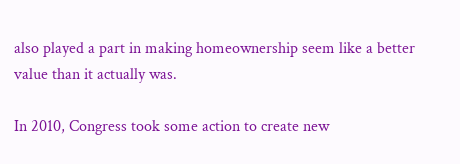also played a part in making homeownership seem like a better value than it actually was.

In 2010, Congress took some action to create new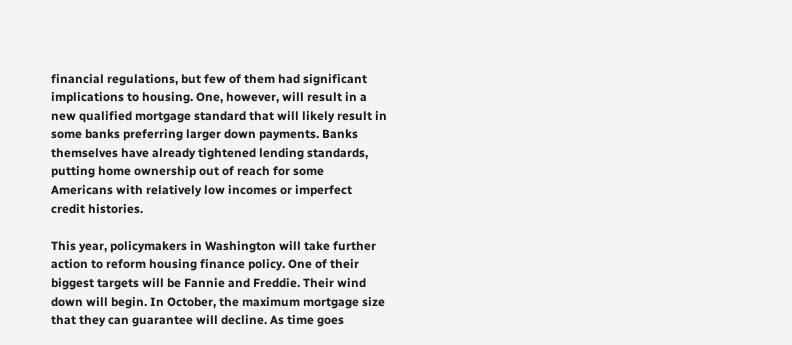financial regulations, but few of them had significant implications to housing. One, however, will result in a new qualified mortgage standard that will likely result in some banks preferring larger down payments. Banks themselves have already tightened lending standards, putting home ownership out of reach for some Americans with relatively low incomes or imperfect credit histories.

This year, policymakers in Washington will take further action to reform housing finance policy. One of their biggest targets will be Fannie and Freddie. Their wind down will begin. In October, the maximum mortgage size that they can guarantee will decline. As time goes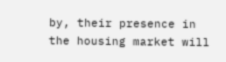by, their presence in the housing market will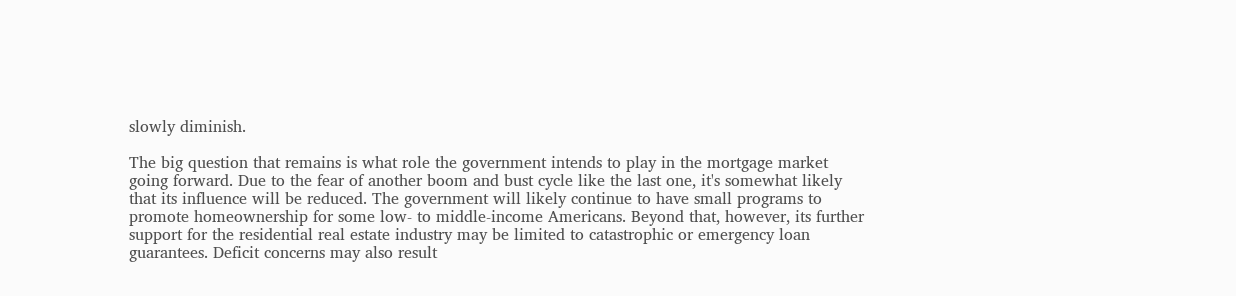slowly diminish.

The big question that remains is what role the government intends to play in the mortgage market going forward. Due to the fear of another boom and bust cycle like the last one, it's somewhat likely that its influence will be reduced. The government will likely continue to have small programs to promote homeownership for some low- to middle-income Americans. Beyond that, however, its further support for the residential real estate industry may be limited to catastrophic or emergency loan guarantees. Deficit concerns may also result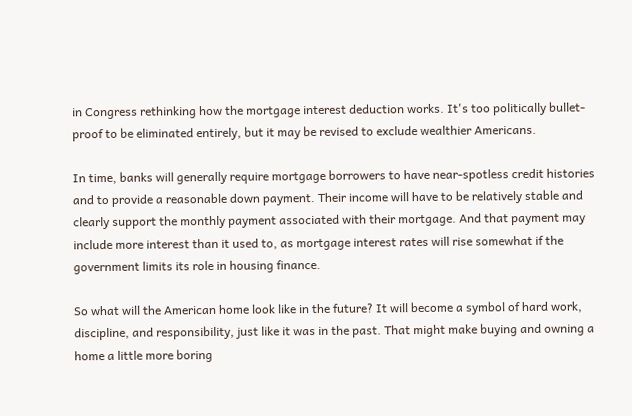in Congress rethinking how the mortgage interest deduction works. It's too politically bullet-proof to be eliminated entirely, but it may be revised to exclude wealthier Americans.

In time, banks will generally require mortgage borrowers to have near-spotless credit histories and to provide a reasonable down payment. Their income will have to be relatively stable and clearly support the monthly payment associated with their mortgage. And that payment may include more interest than it used to, as mortgage interest rates will rise somewhat if the government limits its role in housing finance.

So what will the American home look like in the future? It will become a symbol of hard work, discipline, and responsibility, just like it was in the past. That might make buying and owning a home a little more boring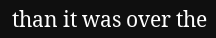than it was over the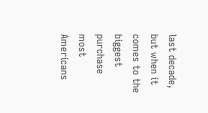last decade, but when it comes to the biggest purchase most Americans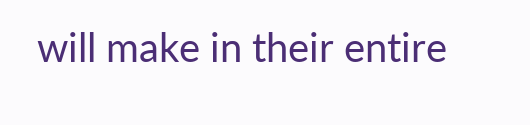will make in their entire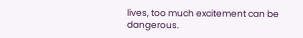lives, too much excitement can be dangerous.